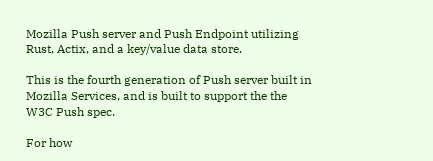Mozilla Push server and Push Endpoint utilizing Rust, Actix, and a key/value data store.

This is the fourth generation of Push server built in Mozilla Services, and is built to support the the W3C Push spec.

For how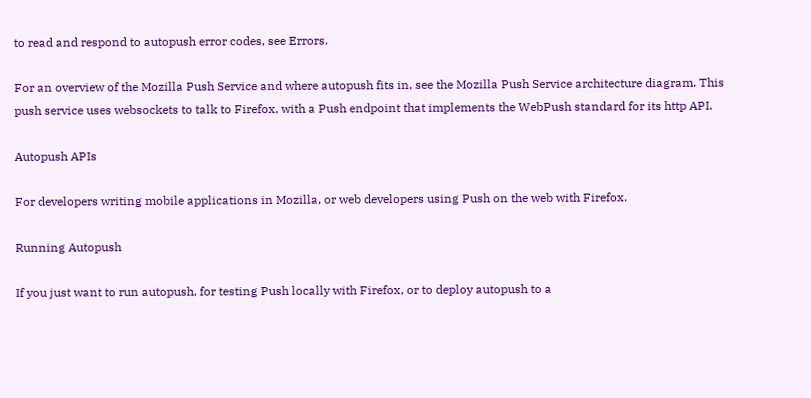to read and respond to autopush error codes, see Errors.

For an overview of the Mozilla Push Service and where autopush fits in, see the Mozilla Push Service architecture diagram. This push service uses websockets to talk to Firefox, with a Push endpoint that implements the WebPush standard for its http API.

Autopush APIs

For developers writing mobile applications in Mozilla, or web developers using Push on the web with Firefox.

Running Autopush

If you just want to run autopush, for testing Push locally with Firefox, or to deploy autopush to a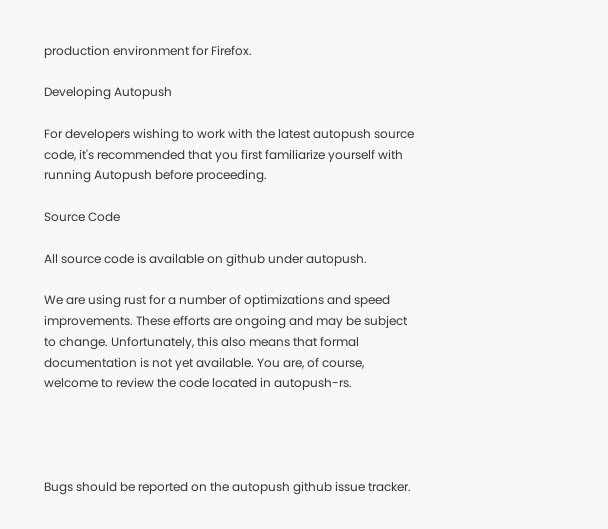production environment for Firefox.

Developing Autopush

For developers wishing to work with the latest autopush source code, it's recommended that you first familiarize yourself with running Autopush before proceeding.

Source Code

All source code is available on github under autopush.

We are using rust for a number of optimizations and speed improvements. These efforts are ongoing and may be subject to change. Unfortunately, this also means that formal documentation is not yet available. You are, of course, welcome to review the code located in autopush-rs.




Bugs should be reported on the autopush github issue tracker.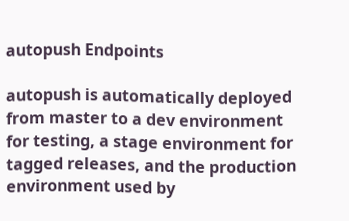autopush Endpoints

autopush is automatically deployed from master to a dev environment for testing, a stage environment for tagged releases, and the production environment used by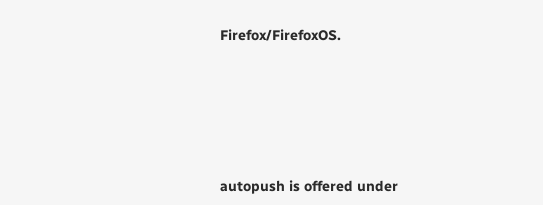Firefox/FirefoxOS.






autopush is offered under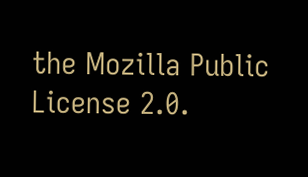the Mozilla Public License 2.0.